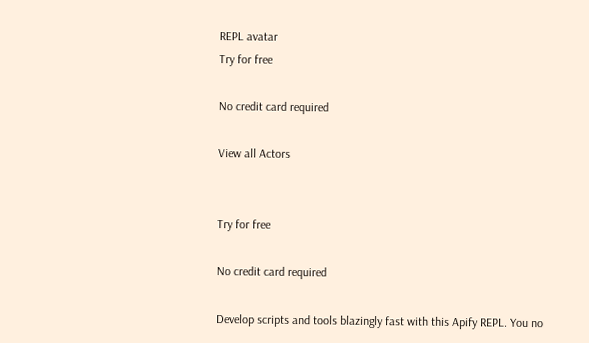REPL avatar
Try for free

No credit card required

View all Actors


Try for free

No credit card required

Develop scripts and tools blazingly fast with this Apify REPL. You no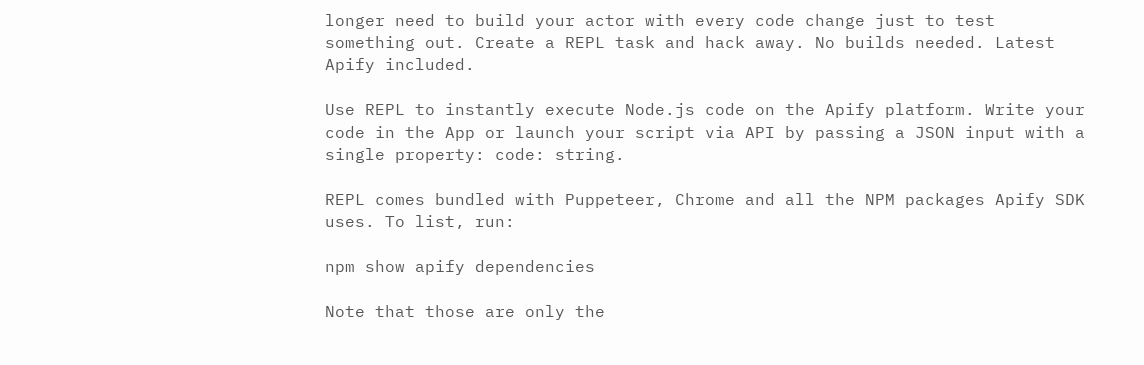longer need to build your actor with every code change just to test something out. Create a REPL task and hack away. No builds needed. Latest Apify included.

Use REPL to instantly execute Node.js code on the Apify platform. Write your code in the App or launch your script via API by passing a JSON input with a single property: code: string.

REPL comes bundled with Puppeteer, Chrome and all the NPM packages Apify SDK uses. To list, run:

npm show apify dependencies

Note that those are only the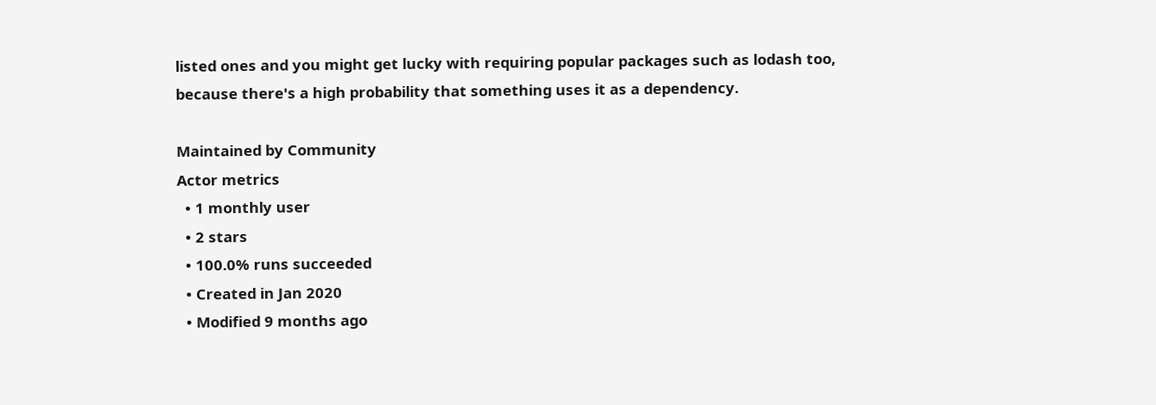listed ones and you might get lucky with requiring popular packages such as lodash too, because there's a high probability that something uses it as a dependency.

Maintained by Community
Actor metrics
  • 1 monthly user
  • 2 stars
  • 100.0% runs succeeded
  • Created in Jan 2020
  • Modified 9 months ago